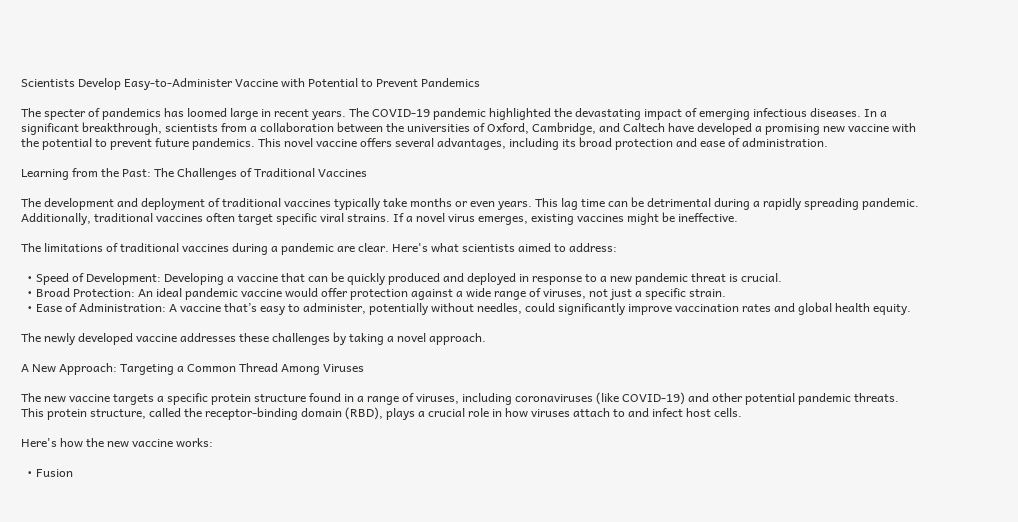Scientists Develop Easy-to-Administer Vaccine with Potential to Prevent Pandemics

The specter of pandemics has loomed large in recent years. The COVID-19 pandemic highlighted the devastating impact of emerging infectious diseases. In a significant breakthrough, scientists from a collaboration between the universities of Oxford, Cambridge, and Caltech have developed a promising new vaccine with the potential to prevent future pandemics. This novel vaccine offers several advantages, including its broad protection and ease of administration.

Learning from the Past: The Challenges of Traditional Vaccines

The development and deployment of traditional vaccines typically take months or even years. This lag time can be detrimental during a rapidly spreading pandemic. Additionally, traditional vaccines often target specific viral strains. If a novel virus emerges, existing vaccines might be ineffective.

The limitations of traditional vaccines during a pandemic are clear. Here's what scientists aimed to address:

  • Speed of Development: Developing a vaccine that can be quickly produced and deployed in response to a new pandemic threat is crucial.
  • Broad Protection: An ideal pandemic vaccine would offer protection against a wide range of viruses, not just a specific strain.
  • Ease of Administration: A vaccine that’s easy to administer, potentially without needles, could significantly improve vaccination rates and global health equity.

The newly developed vaccine addresses these challenges by taking a novel approach.

A New Approach: Targeting a Common Thread Among Viruses

The new vaccine targets a specific protein structure found in a range of viruses, including coronaviruses (like COVID-19) and other potential pandemic threats. This protein structure, called the receptor-binding domain (RBD), plays a crucial role in how viruses attach to and infect host cells.

Here's how the new vaccine works:

  • Fusion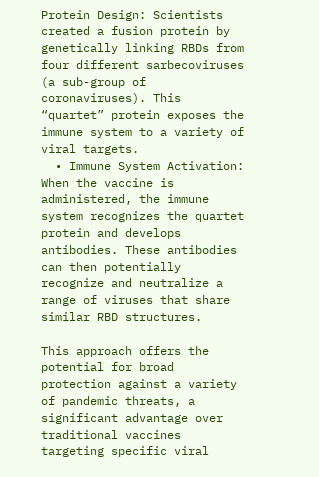Protein Design: Scientists created a fusion protein by genetically linking RBDs from four different sarbecoviruses (a sub-group of coronaviruses). This “quartet” protein exposes the immune system to a variety of viral targets.
  • Immune System Activation: When the vaccine is administered, the immune system recognizes the quartet protein and develops antibodies. These antibodies can then potentially recognize and neutralize a range of viruses that share similar RBD structures.

This approach offers the potential for broad protection against a variety of pandemic threats, a significant advantage over traditional vaccines targeting specific viral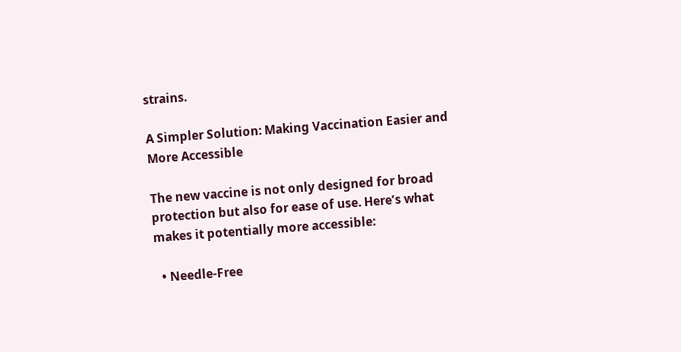strains.

A Simpler Solution: Making Vaccination Easier and More Accessible

The new vaccine is not only designed for broad protection but also for ease of use. Here’s what makes it potentially more accessible:

  • Needle-Free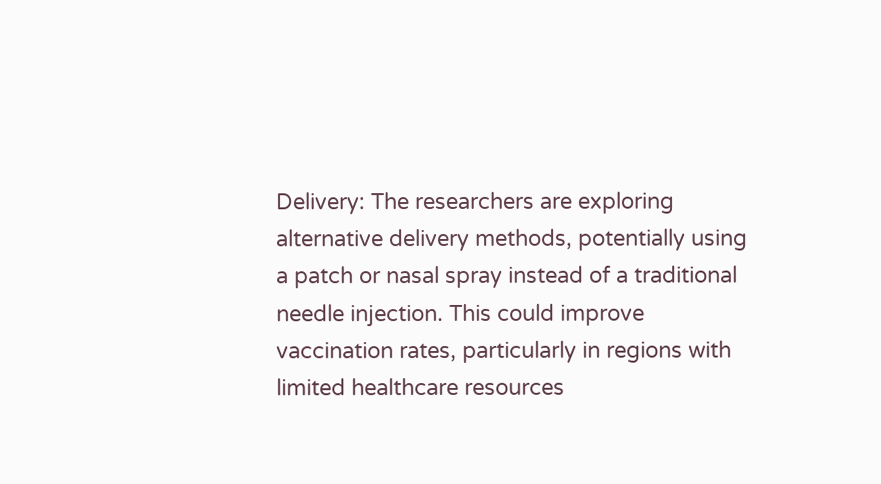Delivery: The researchers are exploring alternative delivery methods, potentially using a patch or nasal spray instead of a traditional needle injection. This could improve vaccination rates, particularly in regions with limited healthcare resources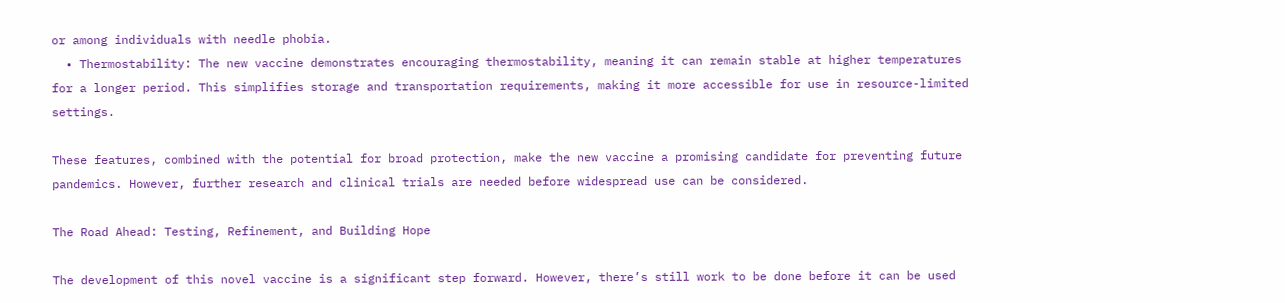or among individuals with needle phobia.
  • Thermostability: The new vaccine demonstrates encouraging thermostability, meaning it can remain stable at higher temperatures for a longer period. This simplifies storage and transportation requirements, making it more accessible for use in resource-limited settings.

These features, combined with the potential for broad protection, make the new vaccine a promising candidate for preventing future pandemics. However, further research and clinical trials are needed before widespread use can be considered.

The Road Ahead: Testing, Refinement, and Building Hope

The development of this novel vaccine is a significant step forward. However, there’s still work to be done before it can be used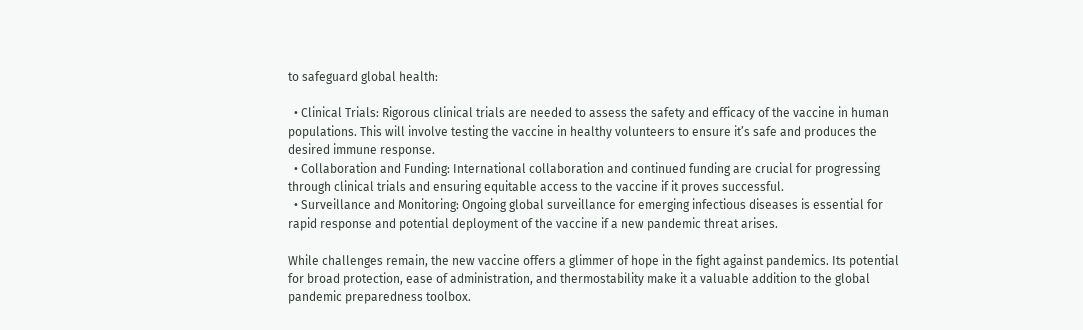to safeguard global health:

  • Clinical Trials: Rigorous clinical trials are needed to assess the safety and efficacy of the vaccine in human populations. This will involve testing the vaccine in healthy volunteers to ensure it’s safe and produces the desired immune response.
  • Collaboration and Funding: International collaboration and continued funding are crucial for progressing through clinical trials and ensuring equitable access to the vaccine if it proves successful.
  • Surveillance and Monitoring: Ongoing global surveillance for emerging infectious diseases is essential for rapid response and potential deployment of the vaccine if a new pandemic threat arises.

While challenges remain, the new vaccine offers a glimmer of hope in the fight against pandemics. Its potential for broad protection, ease of administration, and thermostability make it a valuable addition to the global pandemic preparedness toolbox.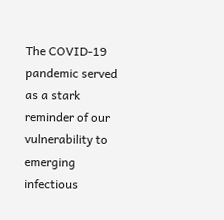The COVID-19 pandemic served as a stark reminder of our vulnerability to emerging infectious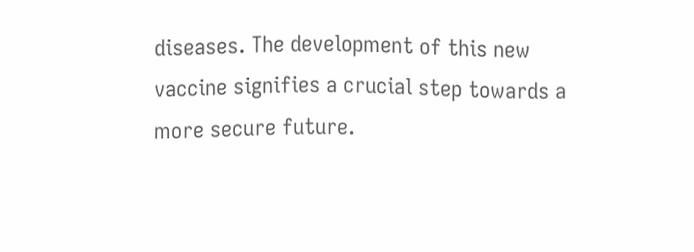diseases. The development of this new vaccine signifies a crucial step towards a more secure future.